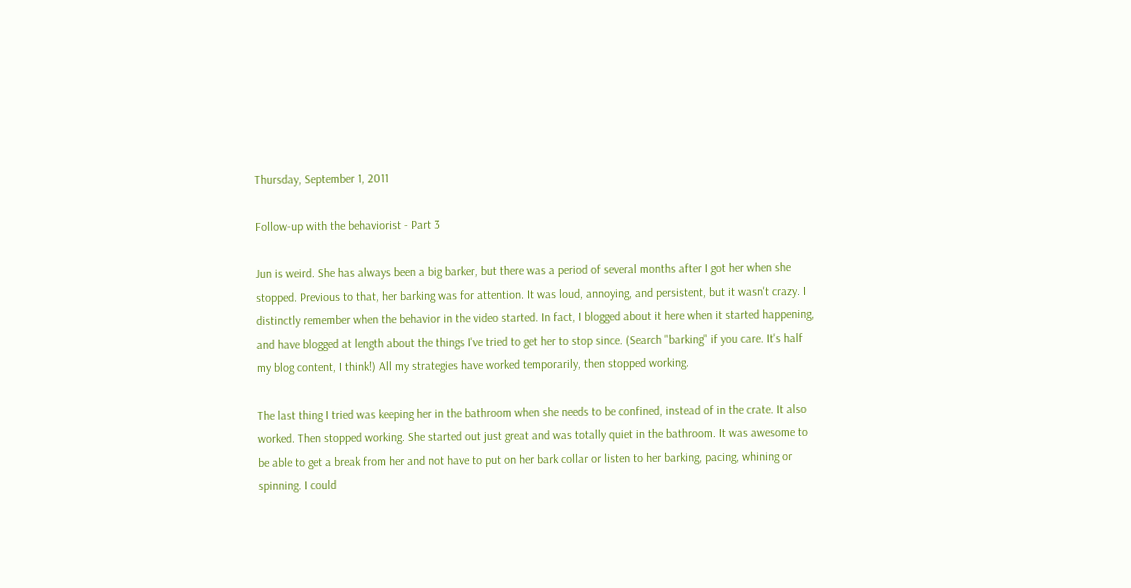Thursday, September 1, 2011

Follow-up with the behaviorist - Part 3

Jun is weird. She has always been a big barker, but there was a period of several months after I got her when she stopped. Previous to that, her barking was for attention. It was loud, annoying, and persistent, but it wasn't crazy. I distinctly remember when the behavior in the video started. In fact, I blogged about it here when it started happening, and have blogged at length about the things I've tried to get her to stop since. (Search "barking" if you care. It's half my blog content, I think!) All my strategies have worked temporarily, then stopped working.

The last thing I tried was keeping her in the bathroom when she needs to be confined, instead of in the crate. It also worked. Then stopped working. She started out just great and was totally quiet in the bathroom. It was awesome to be able to get a break from her and not have to put on her bark collar or listen to her barking, pacing, whining or spinning. I could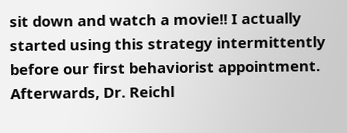sit down and watch a movie!! I actually started using this strategy intermittently before our first behaviorist appointment. Afterwards, Dr. Reichl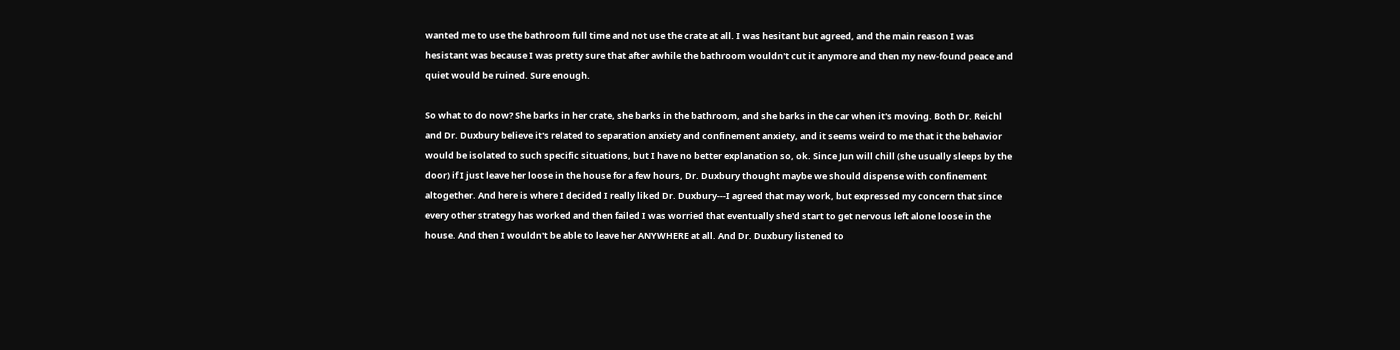wanted me to use the bathroom full time and not use the crate at all. I was hesitant but agreed, and the main reason I was hesistant was because I was pretty sure that after awhile the bathroom wouldn't cut it anymore and then my new-found peace and quiet would be ruined. Sure enough.

So what to do now? She barks in her crate, she barks in the bathroom, and she barks in the car when it's moving. Both Dr. Reichl and Dr. Duxbury believe it's related to separation anxiety and confinement anxiety, and it seems weird to me that it the behavior would be isolated to such specific situations, but I have no better explanation so, ok. Since Jun will chill (she usually sleeps by the door) if I just leave her loose in the house for a few hours, Dr. Duxbury thought maybe we should dispense with confinement altogether. And here is where I decided I really liked Dr. Duxbury---I agreed that may work, but expressed my concern that since every other strategy has worked and then failed I was worried that eventually she'd start to get nervous left alone loose in the house. And then I wouldn't be able to leave her ANYWHERE at all. And Dr. Duxbury listened to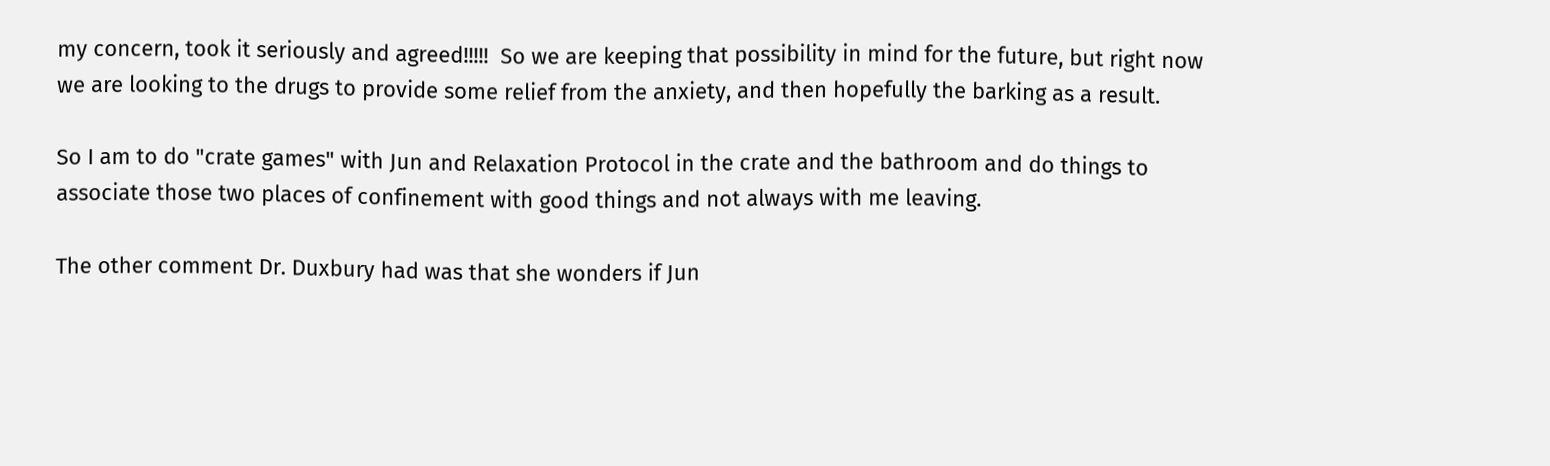my concern, took it seriously and agreed!!!!!  So we are keeping that possibility in mind for the future, but right now we are looking to the drugs to provide some relief from the anxiety, and then hopefully the barking as a result.

So I am to do "crate games" with Jun and Relaxation Protocol in the crate and the bathroom and do things to associate those two places of confinement with good things and not always with me leaving.

The other comment Dr. Duxbury had was that she wonders if Jun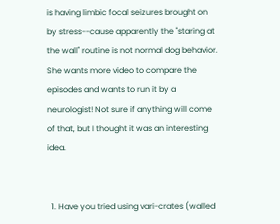is having limbic focal seizures brought on by stress--cause apparently the "staring at the wall" routine is not normal dog behavior. She wants more video to compare the episodes and wants to run it by a neurologist! Not sure if anything will come of that, but I thought it was an interesting idea.


  1. Have you tried using vari-crates (walled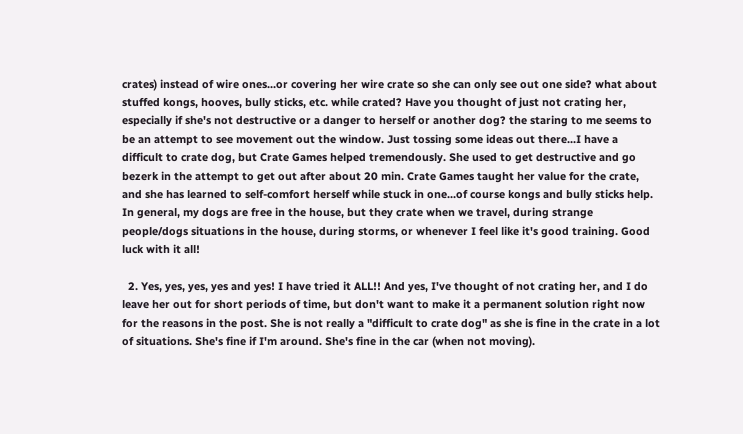crates) instead of wire ones...or covering her wire crate so she can only see out one side? what about stuffed kongs, hooves, bully sticks, etc. while crated? Have you thought of just not crating her, especially if she's not destructive or a danger to herself or another dog? the staring to me seems to be an attempt to see movement out the window. Just tossing some ideas out there...I have a difficult to crate dog, but Crate Games helped tremendously. She used to get destructive and go bezerk in the attempt to get out after about 20 min. Crate Games taught her value for the crate, and she has learned to self-comfort herself while stuck in one...of course kongs and bully sticks help. In general, my dogs are free in the house, but they crate when we travel, during strange people/dogs situations in the house, during storms, or whenever I feel like it's good training. Good luck with it all!

  2. Yes, yes, yes, yes and yes! I have tried it ALL!! And yes, I've thought of not crating her, and I do leave her out for short periods of time, but don't want to make it a permanent solution right now for the reasons in the post. She is not really a "difficult to crate dog" as she is fine in the crate in a lot of situations. She's fine if I'm around. She's fine in the car (when not moving).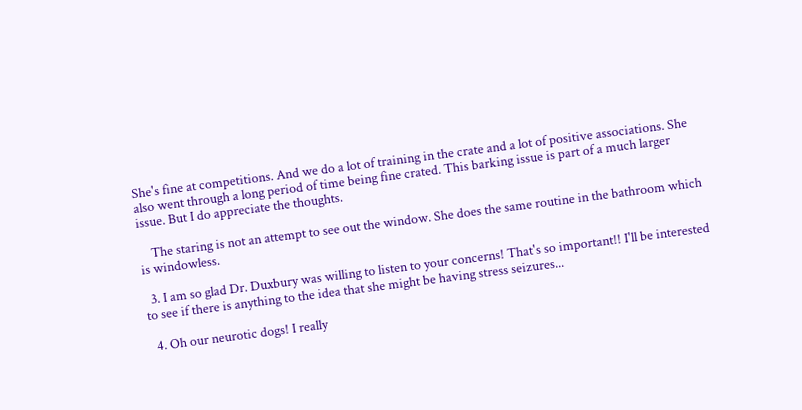She's fine at competitions. And we do a lot of training in the crate and a lot of positive associations. She also went through a long period of time being fine crated. This barking issue is part of a much larger issue. But I do appreciate the thoughts.

    The staring is not an attempt to see out the window. She does the same routine in the bathroom which is windowless.

  3. I am so glad Dr. Duxbury was willing to listen to your concerns! That's so important!! I'll be interested to see if there is anything to the idea that she might be having stress seizures...

  4. Oh our neurotic dogs! I really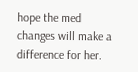hope the med changes will make a difference for her.